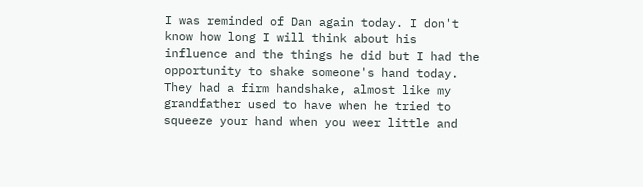I was reminded of Dan again today. I don't know how long I will think about his influence and the things he did but I had the opportunity to shake someone's hand today. They had a firm handshake, almost like my grandfather used to have when he tried to squeeze your hand when you weer little and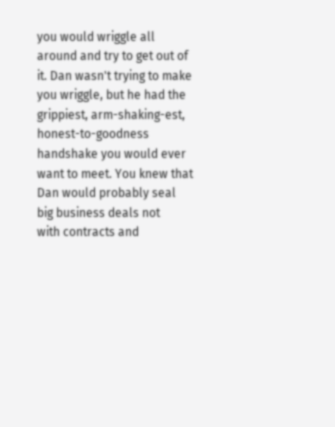you would wriggle all around and try to get out of it. Dan wasn't trying to make you wriggle, but he had the grippiest, arm-shaking-est, honest-to-goodness handshake you would ever want to meet. You knew that Dan would probably seal big business deals not
with contracts and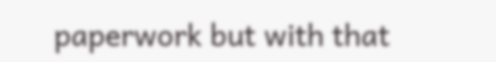paperwork but with that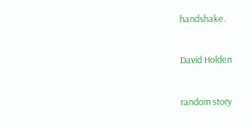handshake.

David Holden

random story